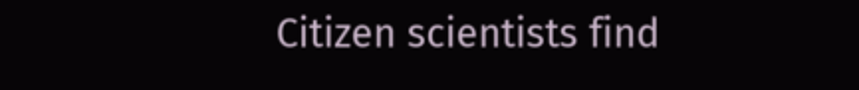Citizen scientists find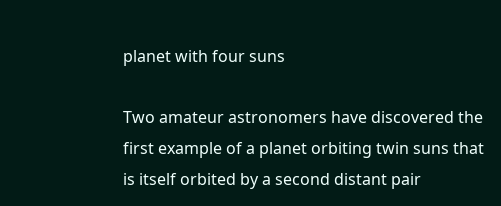planet with four suns

Two amateur astronomers have discovered the first example of a planet orbiting twin suns that is itself orbited by a second distant pair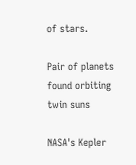of stars.

Pair of planets found orbiting twin suns

NASA's Kepler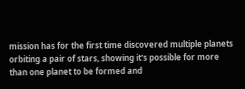mission has for the first time discovered multiple planets orbiting a pair of stars, showing it's possible for more than one planet to be formed and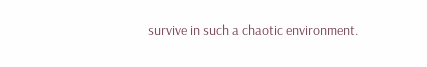survive in such a chaotic environment.